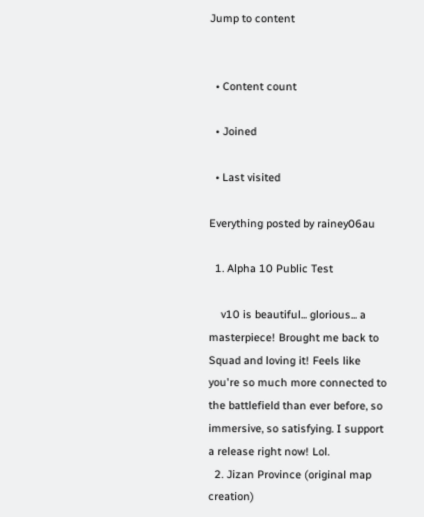Jump to content


  • Content count

  • Joined

  • Last visited

Everything posted by rainey06au

  1. Alpha 10 Public Test

    v10 is beautiful... glorious... a masterpiece! Brought me back to Squad and loving it! Feels like you're so much more connected to the battlefield than ever before, so immersive, so satisfying. I support a release right now! Lol.
  2. Jizan Province (original map creation)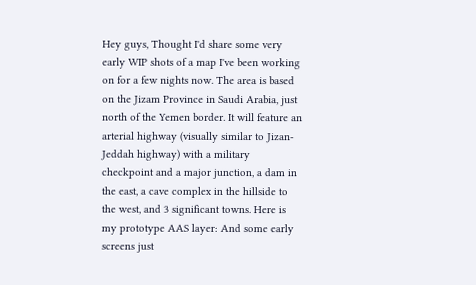Hey guys, Thought I'd share some very early WIP shots of a map I've been working on for a few nights now. The area is based on the Jizam Province in Saudi Arabia, just north of the Yemen border. It will feature an arterial highway (visually similar to Jizan-Jeddah highway) with a military checkpoint and a major junction, a dam in the east, a cave complex in the hillside to the west, and 3 significant towns. Here is my prototype AAS layer: And some early screens just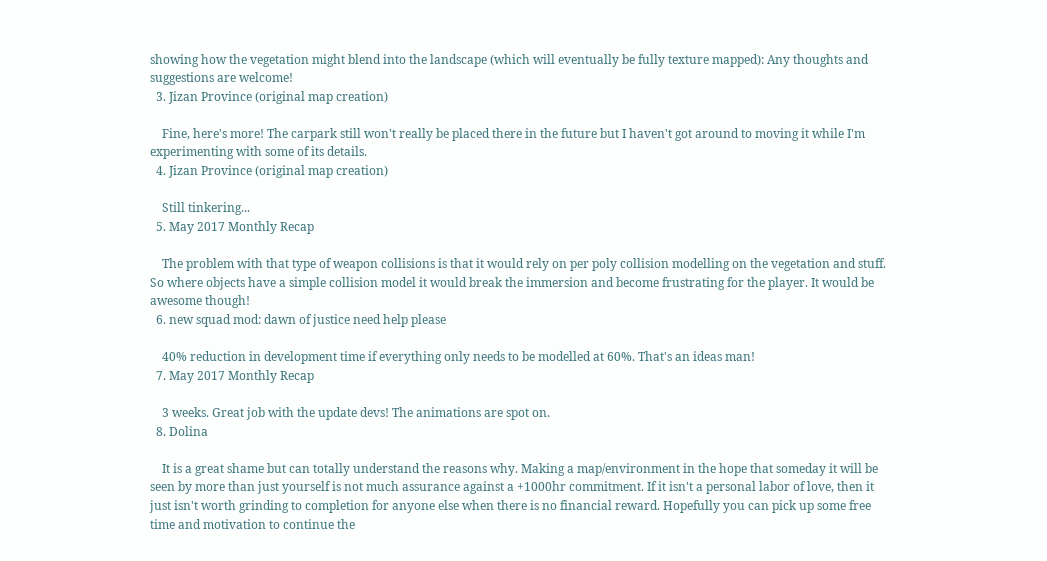showing how the vegetation might blend into the landscape (which will eventually be fully texture mapped): Any thoughts and suggestions are welcome!
  3. Jizan Province (original map creation)

    Fine, here's more! The carpark still won't really be placed there in the future but I haven't got around to moving it while I'm experimenting with some of its details.
  4. Jizan Province (original map creation)

    Still tinkering...
  5. May 2017 Monthly Recap

    The problem with that type of weapon collisions is that it would rely on per poly collision modelling on the vegetation and stuff. So where objects have a simple collision model it would break the immersion and become frustrating for the player. It would be awesome though!
  6. new squad mod: dawn of justice need help please

    40% reduction in development time if everything only needs to be modelled at 60%. That's an ideas man!
  7. May 2017 Monthly Recap

    3 weeks. Great job with the update devs! The animations are spot on.
  8. Dolina

    It is a great shame but can totally understand the reasons why. Making a map/environment in the hope that someday it will be seen by more than just yourself is not much assurance against a +1000hr commitment. If it isn't a personal labor of love, then it just isn't worth grinding to completion for anyone else when there is no financial reward. Hopefully you can pick up some free time and motivation to continue the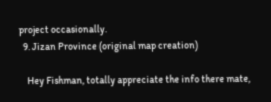project occasionally.
  9. Jizan Province (original map creation)

    Hey Fishman, totally appreciate the info there mate,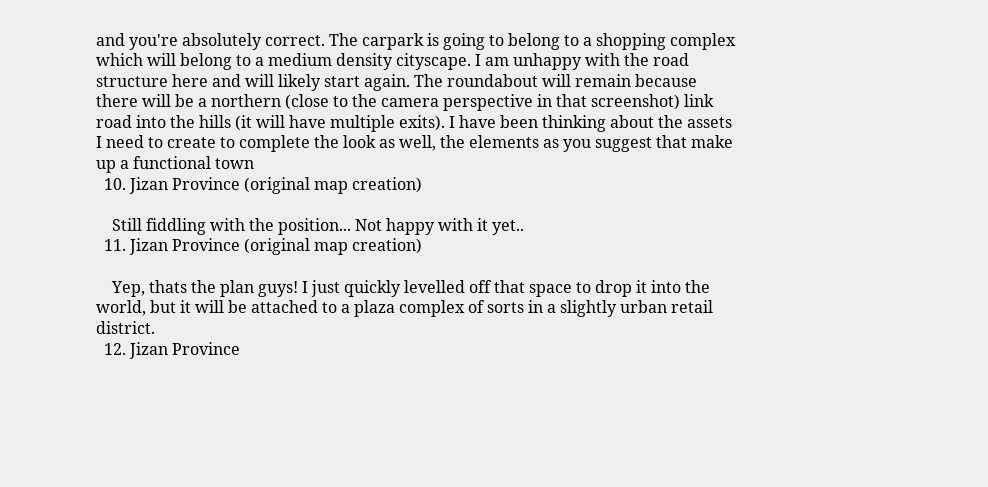and you're absolutely correct. The carpark is going to belong to a shopping complex which will belong to a medium density cityscape. I am unhappy with the road structure here and will likely start again. The roundabout will remain because there will be a northern (close to the camera perspective in that screenshot) link road into the hills (it will have multiple exits). I have been thinking about the assets I need to create to complete the look as well, the elements as you suggest that make up a functional town
  10. Jizan Province (original map creation)

    Still fiddling with the position... Not happy with it yet..
  11. Jizan Province (original map creation)

    Yep, thats the plan guys! I just quickly levelled off that space to drop it into the world, but it will be attached to a plaza complex of sorts in a slightly urban retail district.
  12. Jizan Province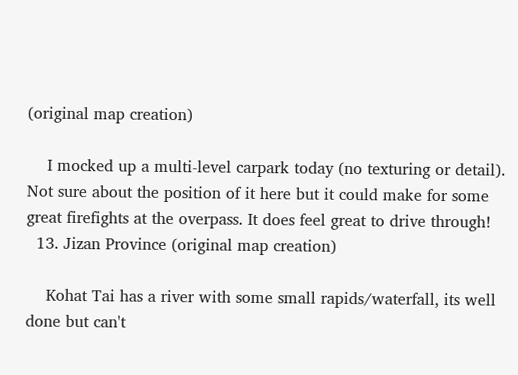(original map creation)

    I mocked up a multi-level carpark today (no texturing or detail). Not sure about the position of it here but it could make for some great firefights at the overpass. It does feel great to drive through!
  13. Jizan Province (original map creation)

    Kohat Tai has a river with some small rapids/waterfall, its well done but can't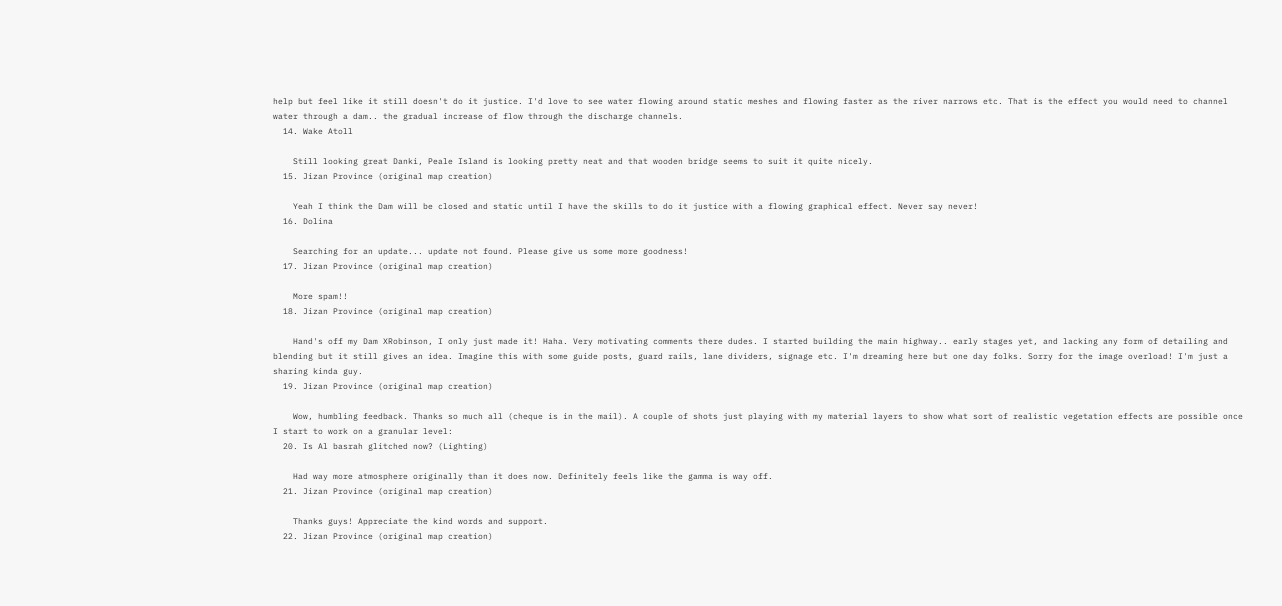help but feel like it still doesn't do it justice. I'd love to see water flowing around static meshes and flowing faster as the river narrows etc. That is the effect you would need to channel water through a dam.. the gradual increase of flow through the discharge channels.
  14. Wake Atoll

    Still looking great Danki, Peale Island is looking pretty neat and that wooden bridge seems to suit it quite nicely.
  15. Jizan Province (original map creation)

    Yeah I think the Dam will be closed and static until I have the skills to do it justice with a flowing graphical effect. Never say never!
  16. Dolina

    Searching for an update... update not found. Please give us some more goodness!
  17. Jizan Province (original map creation)

    More spam!!
  18. Jizan Province (original map creation)

    Hand's off my Dam XRobinson, I only just made it! Haha. Very motivating comments there dudes. I started building the main highway.. early stages yet, and lacking any form of detailing and blending but it still gives an idea. Imagine this with some guide posts, guard rails, lane dividers, signage etc. I'm dreaming here but one day folks. Sorry for the image overload! I'm just a sharing kinda guy.
  19. Jizan Province (original map creation)

    Wow, humbling feedback. Thanks so much all (cheque is in the mail). A couple of shots just playing with my material layers to show what sort of realistic vegetation effects are possible once I start to work on a granular level:
  20. Is Al basrah glitched now? (Lighting)

    Had way more atmosphere originally than it does now. Definitely feels like the gamma is way off.
  21. Jizan Province (original map creation)

    Thanks guys! Appreciate the kind words and support.
  22. Jizan Province (original map creation)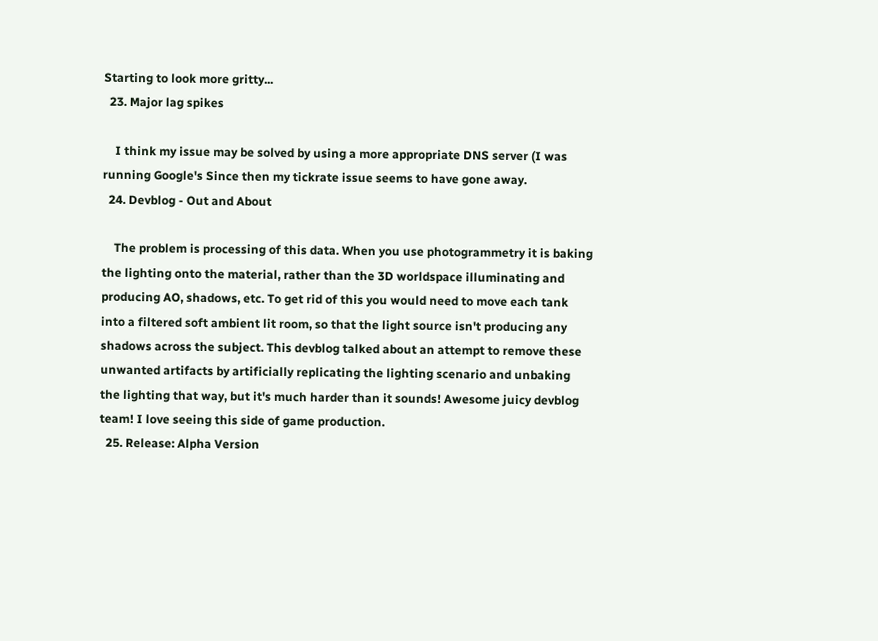Starting to look more gritty...
  23. Major lag spikes

    I think my issue may be solved by using a more appropriate DNS server (I was running Google's Since then my tickrate issue seems to have gone away.
  24. Devblog - Out and About

    The problem is processing of this data. When you use photogrammetry it is baking the lighting onto the material, rather than the 3D worldspace illuminating and producing AO, shadows, etc. To get rid of this you would need to move each tank into a filtered soft ambient lit room, so that the light source isn't producing any shadows across the subject. This devblog talked about an attempt to remove these unwanted artifacts by artificially replicating the lighting scenario and unbaking the lighting that way, but it's much harder than it sounds! Awesome juicy devblog team! I love seeing this side of game production.
  25. Release: Alpha Version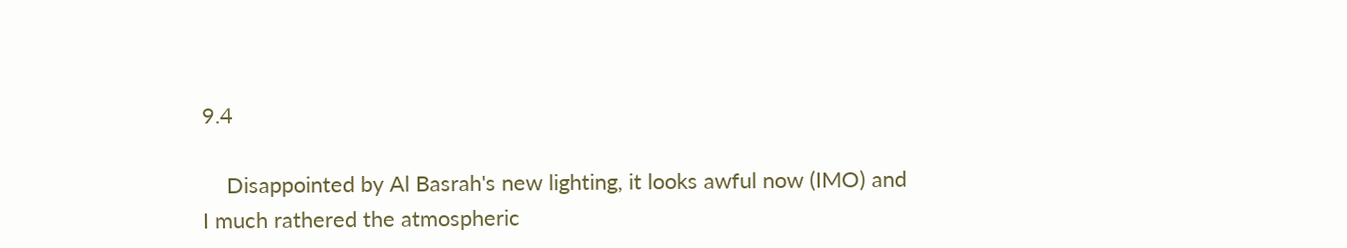9.4

    Disappointed by Al Basrah's new lighting, it looks awful now (IMO) and I much rathered the atmospheric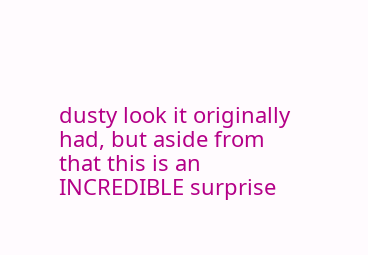dusty look it originally had, but aside from that this is an INCREDIBLE surprise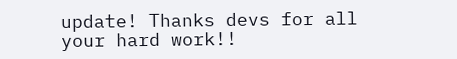update! Thanks devs for all your hard work!!